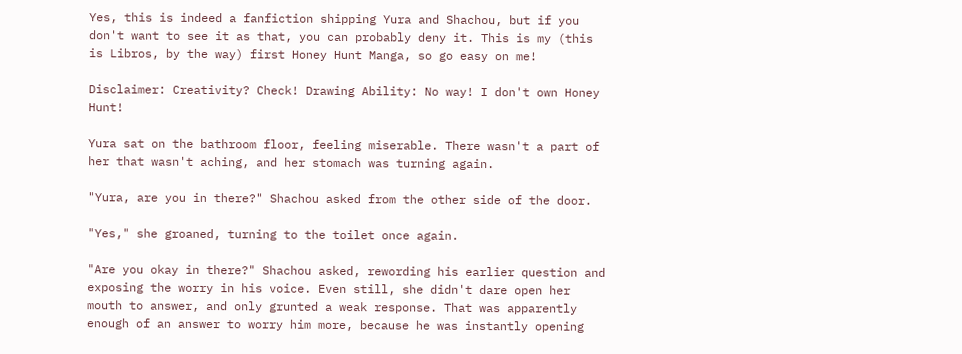Yes, this is indeed a fanfiction shipping Yura and Shachou, but if you don't want to see it as that, you can probably deny it. This is my (this is Libros, by the way) first Honey Hunt Manga, so go easy on me!

Disclaimer: Creativity? Check! Drawing Ability: No way! I don't own Honey Hunt!

Yura sat on the bathroom floor, feeling miserable. There wasn't a part of her that wasn't aching, and her stomach was turning again.

"Yura, are you in there?" Shachou asked from the other side of the door.

"Yes," she groaned, turning to the toilet once again.

"Are you okay in there?" Shachou asked, rewording his earlier question and exposing the worry in his voice. Even still, she didn't dare open her mouth to answer, and only grunted a weak response. That was apparently enough of an answer to worry him more, because he was instantly opening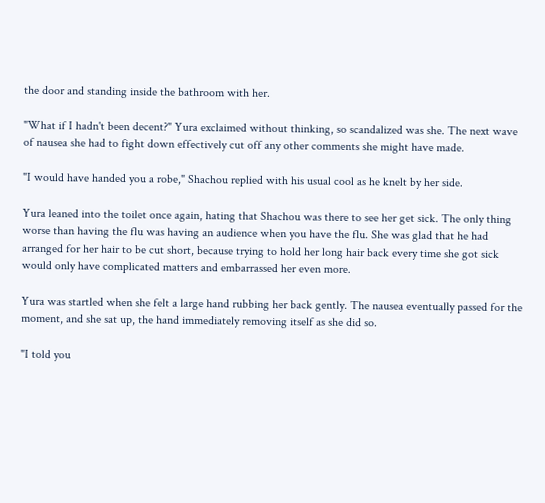the door and standing inside the bathroom with her.

"What if I hadn't been decent?" Yura exclaimed without thinking, so scandalized was she. The next wave of nausea she had to fight down effectively cut off any other comments she might have made.

"I would have handed you a robe," Shachou replied with his usual cool as he knelt by her side.

Yura leaned into the toilet once again, hating that Shachou was there to see her get sick. The only thing worse than having the flu was having an audience when you have the flu. She was glad that he had arranged for her hair to be cut short, because trying to hold her long hair back every time she got sick would only have complicated matters and embarrassed her even more.

Yura was startled when she felt a large hand rubbing her back gently. The nausea eventually passed for the moment, and she sat up, the hand immediately removing itself as she did so.

"I told you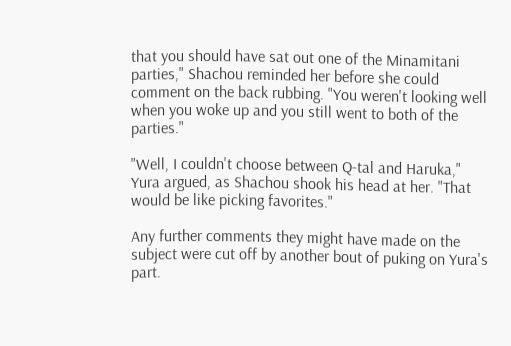that you should have sat out one of the Minamitani parties," Shachou reminded her before she could comment on the back rubbing. "You weren't looking well when you woke up and you still went to both of the parties."

"Well, I couldn't choose between Q-tal and Haruka," Yura argued, as Shachou shook his head at her. "That would be like picking favorites."

Any further comments they might have made on the subject were cut off by another bout of puking on Yura's part.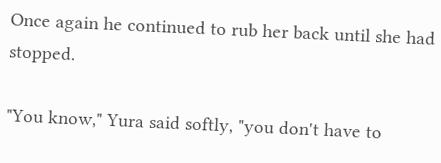Once again he continued to rub her back until she had stopped.

"You know," Yura said softly, "you don't have to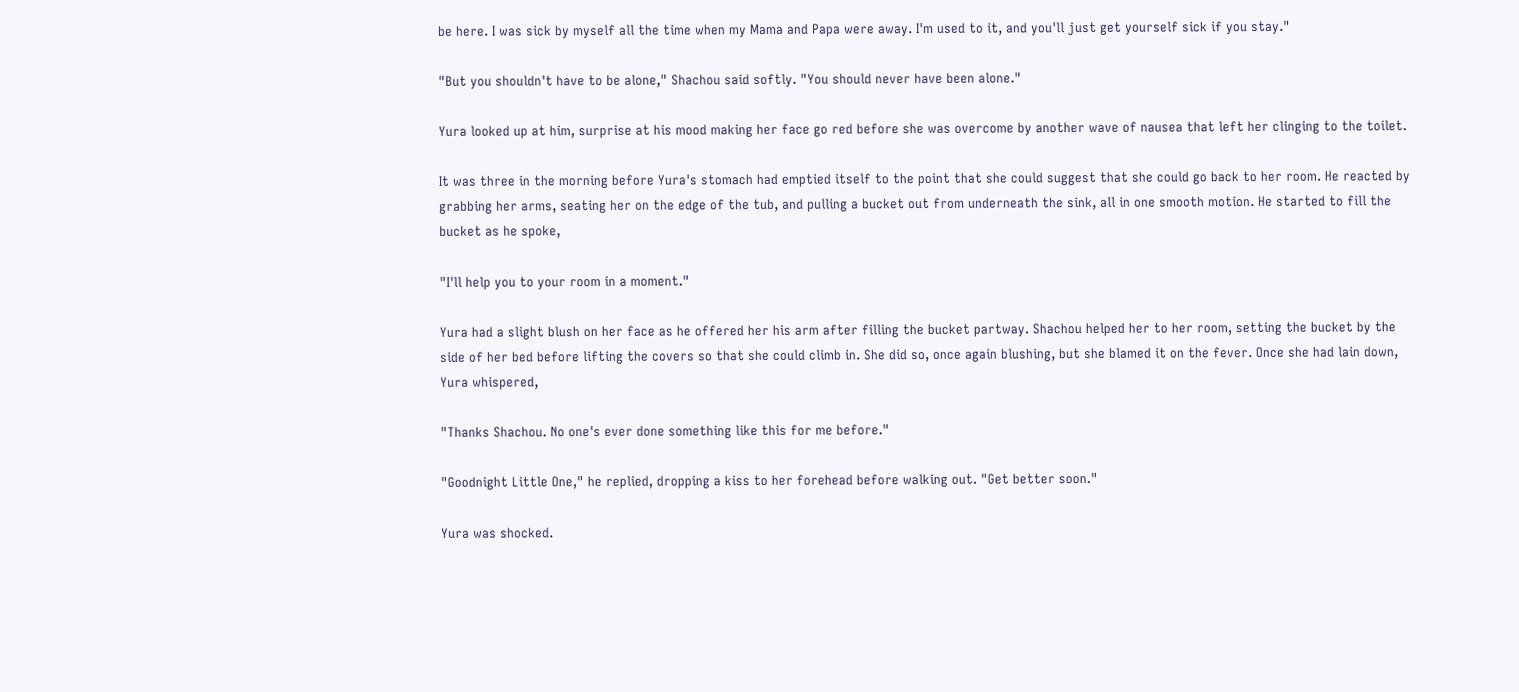be here. I was sick by myself all the time when my Mama and Papa were away. I'm used to it, and you'll just get yourself sick if you stay."

"But you shouldn't have to be alone," Shachou said softly. "You should never have been alone."

Yura looked up at him, surprise at his mood making her face go red before she was overcome by another wave of nausea that left her clinging to the toilet.

It was three in the morning before Yura's stomach had emptied itself to the point that she could suggest that she could go back to her room. He reacted by grabbing her arms, seating her on the edge of the tub, and pulling a bucket out from underneath the sink, all in one smooth motion. He started to fill the bucket as he spoke,

"I'll help you to your room in a moment."

Yura had a slight blush on her face as he offered her his arm after filling the bucket partway. Shachou helped her to her room, setting the bucket by the side of her bed before lifting the covers so that she could climb in. She did so, once again blushing, but she blamed it on the fever. Once she had lain down, Yura whispered,

"Thanks Shachou. No one's ever done something like this for me before."

"Goodnight Little One," he replied, dropping a kiss to her forehead before walking out. "Get better soon."

Yura was shocked.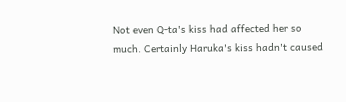Not even Q-ta's kiss had affected her so much. Certainly Haruka's kiss hadn't caused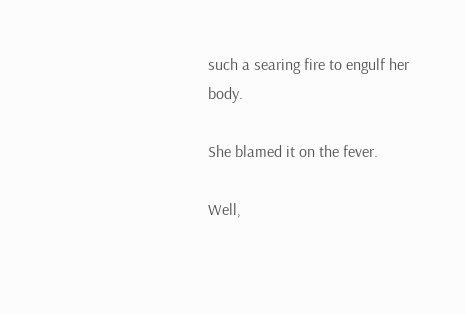such a searing fire to engulf her body.

She blamed it on the fever.

Well,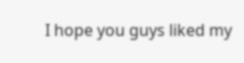I hope you guys liked my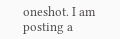oneshot. I am posting a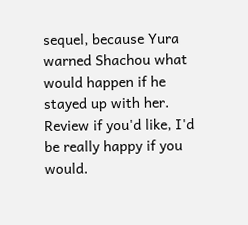sequel, because Yura warned Shachou what would happen if he stayed up with her. Review if you'd like, I'd be really happy if you would.